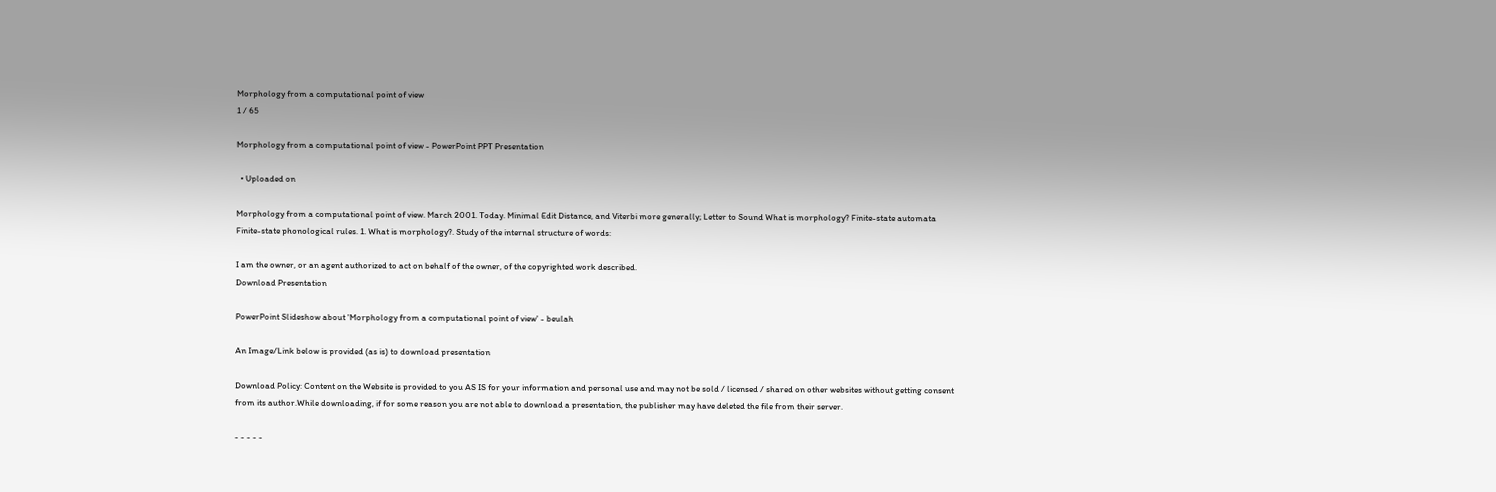Morphology from a computational point of view
1 / 65

Morphology from a computational point of view - PowerPoint PPT Presentation

  • Uploaded on

Morphology from a computational point of view. March 2001. Today. Minimal Edit Distance, and Viterbi more generally; Letter to Sound What is morphology? Finite-state automata Finite-state phonological rules. 1. What is morphology?. Study of the internal structure of words:

I am the owner, or an agent authorized to act on behalf of the owner, of the copyrighted work described.
Download Presentation

PowerPoint Slideshow about 'Morphology from a computational point of view' - beulah

An Image/Link below is provided (as is) to download presentation

Download Policy: Content on the Website is provided to you AS IS for your information and personal use and may not be sold / licensed / shared on other websites without getting consent from its author.While downloading, if for some reason you are not able to download a presentation, the publisher may have deleted the file from their server.

- - - - -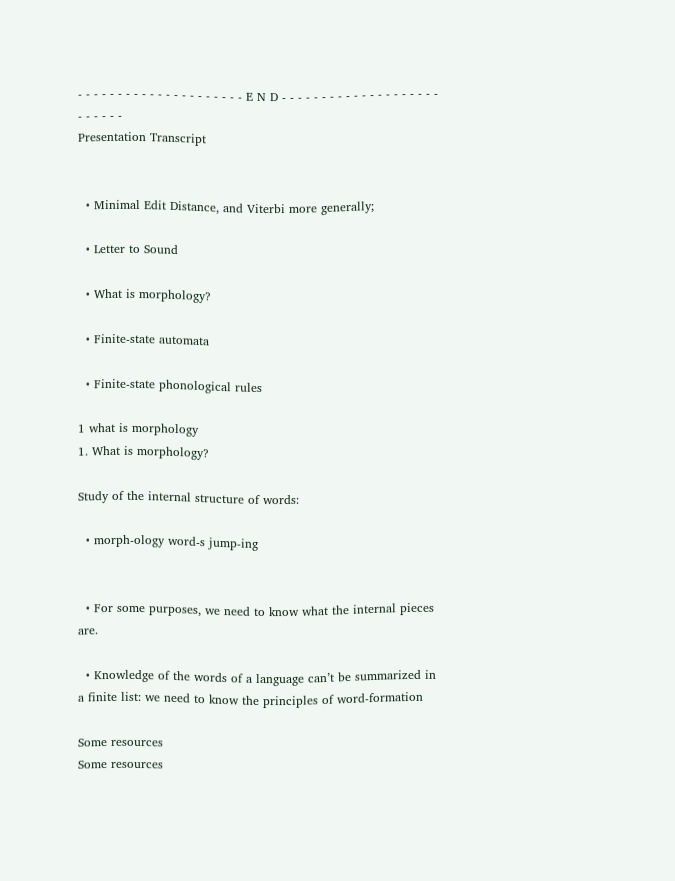- - - - - - - - - - - - - - - - - - - - - E N D - - - - - - - - - - - - - - - - - - - - - - - - - -
Presentation Transcript


  • Minimal Edit Distance, and Viterbi more generally;

  • Letter to Sound

  • What is morphology?

  • Finite-state automata

  • Finite-state phonological rules

1 what is morphology
1. What is morphology?

Study of the internal structure of words:

  • morph-ology word-s jump-ing


  • For some purposes, we need to know what the internal pieces are.

  • Knowledge of the words of a language can’t be summarized in a finite list: we need to know the principles of word-formation

Some resources
Some resources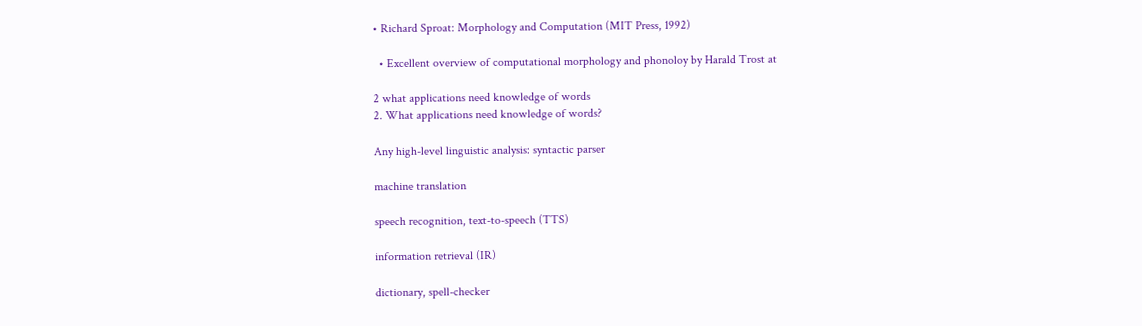• Richard Sproat: Morphology and Computation (MIT Press, 1992)

  • Excellent overview of computational morphology and phonoloy by Harald Trost at

2 what applications need knowledge of words
2. What applications need knowledge of words?

Any high-level linguistic analysis: syntactic parser

machine translation

speech recognition, text-to-speech (TTS)

information retrieval (IR)

dictionary, spell-checker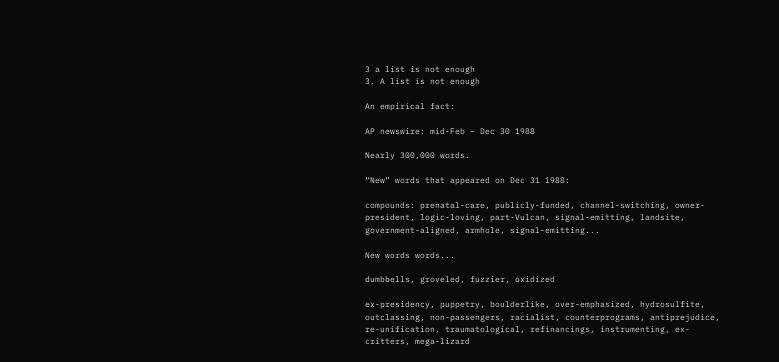3 a list is not enough
3. A list is not enough

An empirical fact:

AP newswire: mid-Feb – Dec 30 1988

Nearly 300,000 words.

“New” words that appeared on Dec 31 1988:

compounds: prenatal-care, publicly-funded, channel-switching, owner-president, logic-loving, part-Vulcan, signal-emitting, landsite, government-aligned, armhole, signal-emitting...

New words words...

dumbbells, groveled, fuzzier, oxidized

ex-presidency, puppetry, boulderlike, over-emphasized, hydrosulfite, outclassing, non-passengers, racialist, counterprograms, antiprejudice, re-unification, traumatological, refinancings, instrumenting, ex-critters, mega-lizard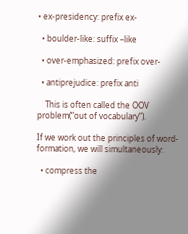• ex-presidency: prefix ex-

  • boulder-like: suffix –like

  • over-emphasized: prefix over-

  • antiprejudice: prefix anti

    This is often called the OOV problem(“out of vocabulary”).

If we work out the principles of word-formation, we will simultaneously:

  • compress the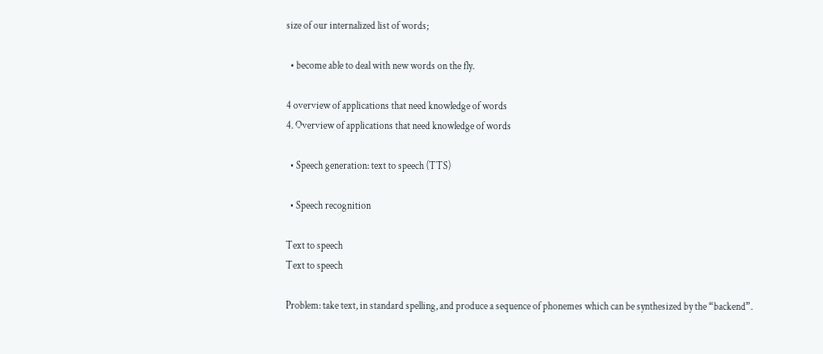size of our internalized list of words;

  • become able to deal with new words on the fly.

4 overview of applications that need knowledge of words
4. Overview of applications that need knowledge of words

  • Speech generation: text to speech (TTS)

  • Speech recognition

Text to speech
Text to speech

Problem: take text, in standard spelling, and produce a sequence of phonemes which can be synthesized by the “backend”.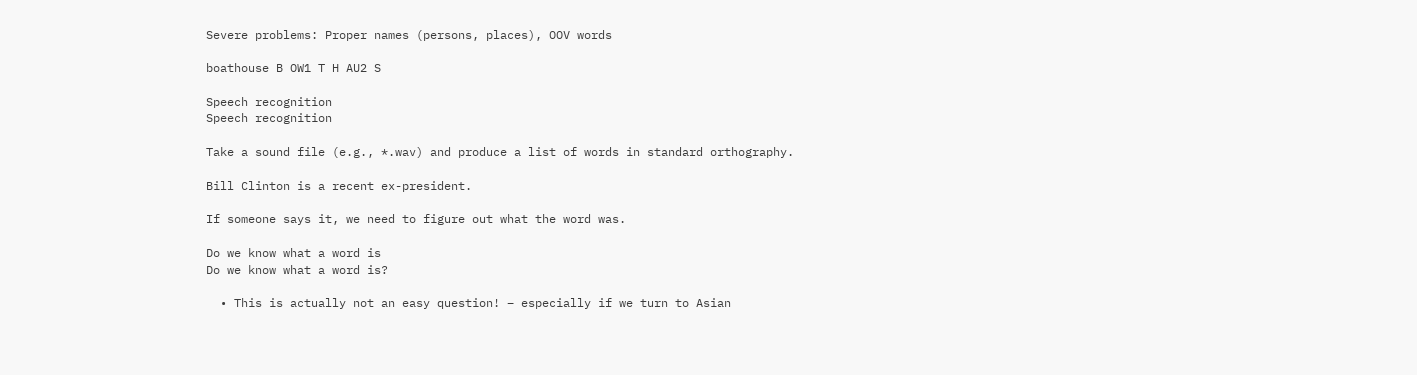Severe problems: Proper names (persons, places), OOV words

boathouse B OW1 T H AU2 S

Speech recognition
Speech recognition

Take a sound file (e.g., *.wav) and produce a list of words in standard orthography.

Bill Clinton is a recent ex-president.

If someone says it, we need to figure out what the word was.

Do we know what a word is
Do we know what a word is?

  • This is actually not an easy question! – especially if we turn to Asian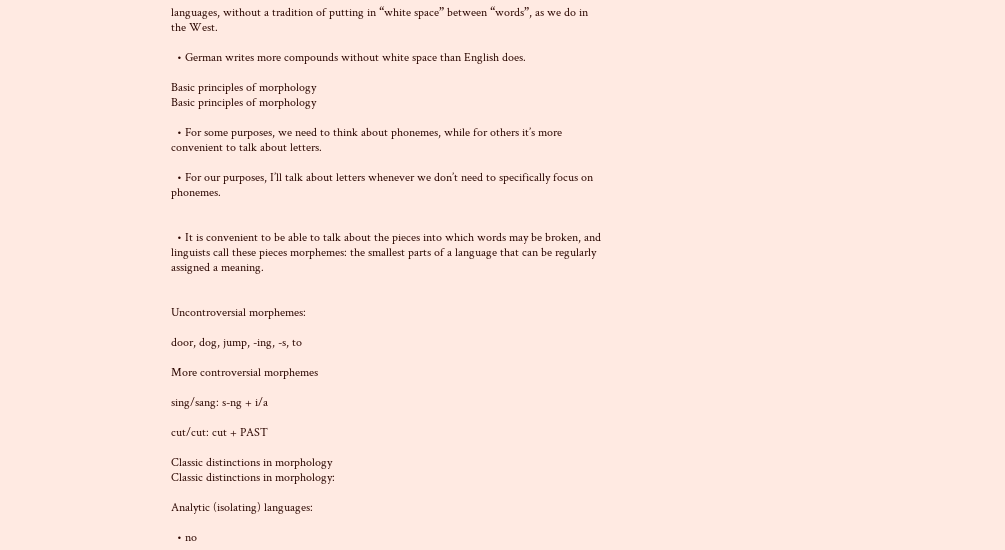languages, without a tradition of putting in “white space” between “words”, as we do in the West.

  • German writes more compounds without white space than English does.

Basic principles of morphology
Basic principles of morphology

  • For some purposes, we need to think about phonemes, while for others it’s more convenient to talk about letters.

  • For our purposes, I’ll talk about letters whenever we don’t need to specifically focus on phonemes.


  • It is convenient to be able to talk about the pieces into which words may be broken, and linguists call these pieces morphemes: the smallest parts of a language that can be regularly assigned a meaning.


Uncontroversial morphemes:

door, dog, jump, -ing, -s, to

More controversial morphemes

sing/sang: s-ng + i/a

cut/cut: cut + PAST

Classic distinctions in morphology
Classic distinctions in morphology:

Analytic (isolating) languages:

  • no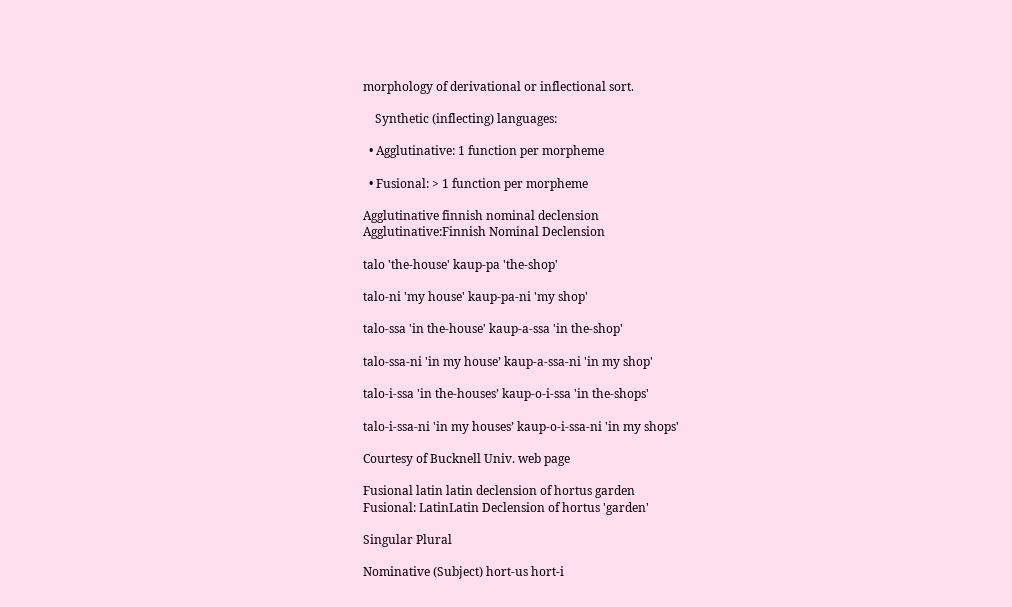morphology of derivational or inflectional sort.

    Synthetic (inflecting) languages:

  • Agglutinative: 1 function per morpheme

  • Fusional: > 1 function per morpheme

Agglutinative finnish nominal declension
Agglutinative:Finnish Nominal Declension

talo 'the-house' kaup-pa 'the-shop'

talo-ni 'my house' kaup-pa-ni 'my shop'

talo-ssa 'in the-house' kaup-a-ssa 'in the-shop'

talo-ssa-ni 'in my house’ kaup-a-ssa-ni 'in my shop'

talo-i-ssa 'in the-houses’ kaup-o-i-ssa 'in the-shops'

talo-i-ssa-ni 'in my houses’ kaup-o-i-ssa-ni 'in my shops'

Courtesy of Bucknell Univ. web page

Fusional latin latin declension of hortus garden
Fusional: LatinLatin Declension of hortus 'garden'

Singular Plural

Nominative (Subject) hort-us hort-i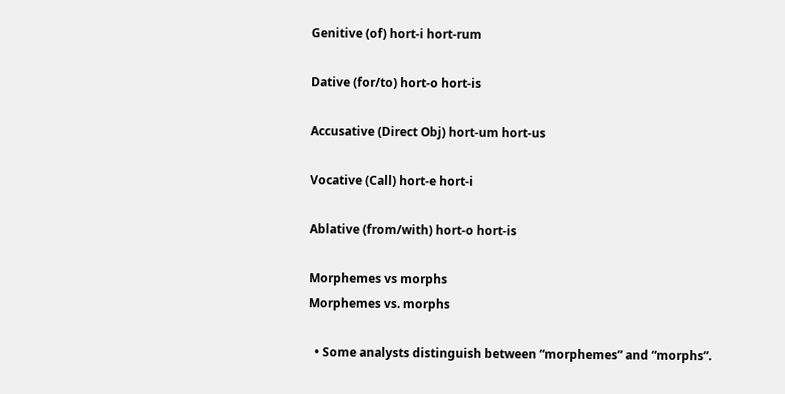Genitive (of) hort-i hort-rum

Dative (for/to) hort-o hort-is

Accusative (Direct Obj) hort-um hort-us

Vocative (Call) hort-e hort-i

Ablative (from/with) hort-o hort-is

Morphemes vs morphs
Morphemes vs. morphs

  • Some analysts distinguish between “morphemes” and “morphs”.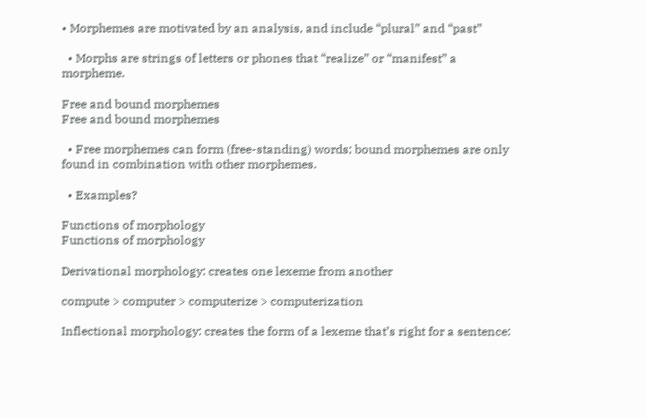• Morphemes are motivated by an analysis, and include “plural” and “past”

  • Morphs are strings of letters or phones that “realize” or “manifest” a morpheme.

Free and bound morphemes
Free and bound morphemes

  • Free morphemes can form (free-standing) words; bound morphemes are only found in combination with other morphemes.

  • Examples?

Functions of morphology
Functions of morphology

Derivational morphology: creates one lexeme from another

compute > computer > computerize > computerization

Inflectional morphology: creates the form of a lexeme that’s right for a sentence: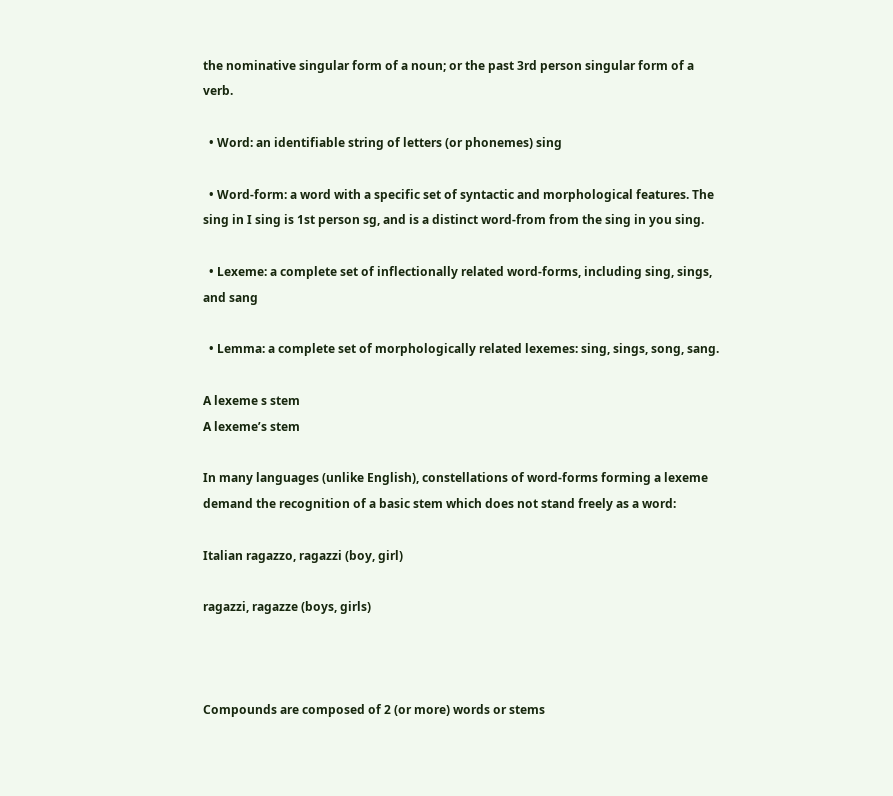the nominative singular form of a noun; or the past 3rd person singular form of a verb.

  • Word: an identifiable string of letters (or phonemes) sing

  • Word-form: a word with a specific set of syntactic and morphological features. The sing in I sing is 1st person sg, and is a distinct word-from from the sing in you sing.

  • Lexeme: a complete set of inflectionally related word-forms, including sing, sings, and sang

  • Lemma: a complete set of morphologically related lexemes: sing, sings, song, sang.

A lexeme s stem
A lexeme’s stem

In many languages (unlike English), constellations of word-forms forming a lexeme demand the recognition of a basic stem which does not stand freely as a word:

Italian ragazzo, ragazzi (boy, girl)

ragazzi, ragazze (boys, girls)



Compounds are composed of 2 (or more) words or stems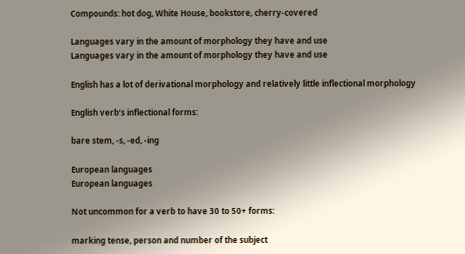Compounds: hot dog, White House, bookstore, cherry-covered

Languages vary in the amount of morphology they have and use
Languages vary in the amount of morphology they have and use

English has a lot of derivational morphology and relatively little inflectional morphology

English verb’s inflectional forms:

bare stem, -s, -ed, -ing

European languages
European languages

Not uncommon for a verb to have 30 to 50+ forms:

marking tense, person and number of the subject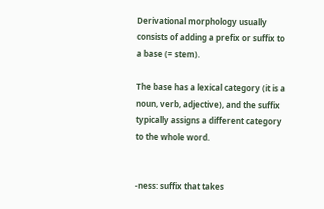Derivational morphology usually consists of adding a prefix or suffix to a base (= stem).

The base has a lexical category (it is a noun, verb, adjective), and the suffix typically assigns a different category to the whole word.


-ness: suffix that takes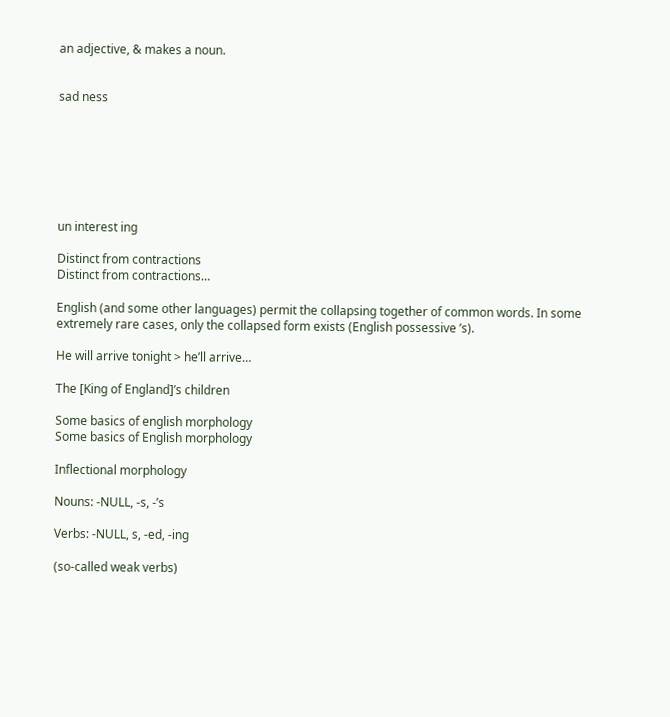an adjective, & makes a noun.


sad ness







un interest ing

Distinct from contractions
Distinct from contractions…

English (and some other languages) permit the collapsing together of common words. In some extremely rare cases, only the collapsed form exists (English possessive ’s).

He will arrive tonight > he’ll arrive…

The [King of England]’s children

Some basics of english morphology
Some basics of English morphology

Inflectional morphology

Nouns: -NULL, -s, -’s

Verbs: -NULL, s, -ed, -ing

(so-called weak verbs)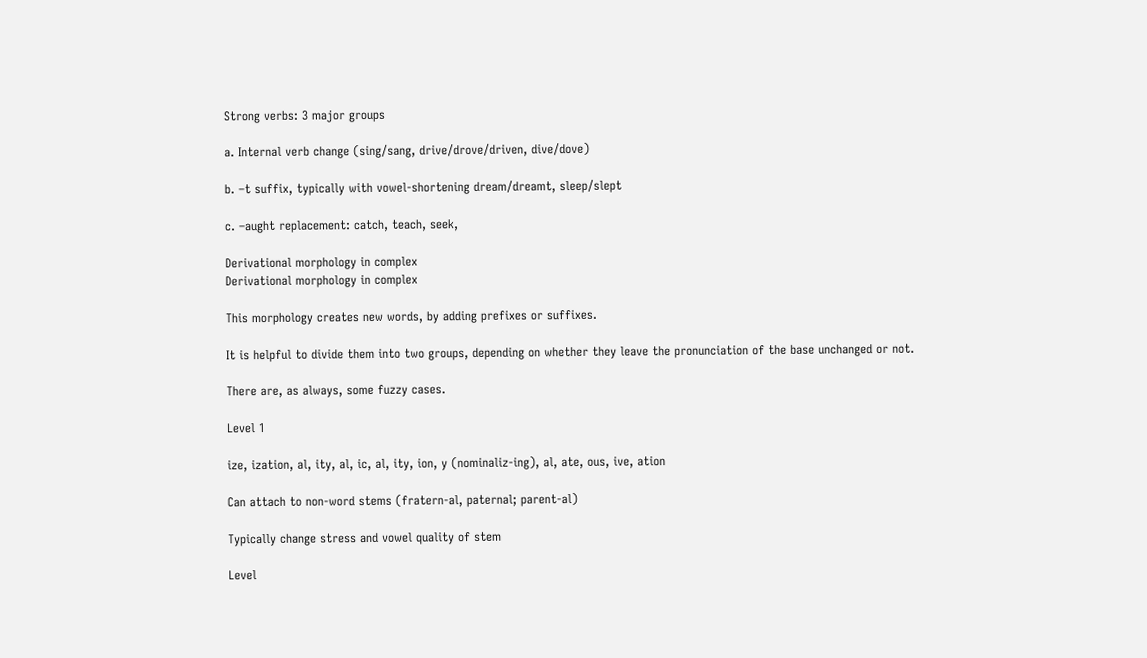Strong verbs: 3 major groups

a. Internal verb change (sing/sang, drive/drove/driven, dive/dove)

b. –t suffix, typically with vowel-shortening dream/dreamt, sleep/slept

c. –aught replacement: catch, teach, seek,

Derivational morphology in complex
Derivational morphology in complex

This morphology creates new words, by adding prefixes or suffixes.

It is helpful to divide them into two groups, depending on whether they leave the pronunciation of the base unchanged or not.

There are, as always, some fuzzy cases.

Level 1

ize, ization, al, ity, al, ic, al, ity, ion, y (nominaliz-ing), al, ate, ous, ive, ation

Can attach to non-word stems (fratern-al, paternal; parent-al)

Typically change stress and vowel quality of stem

Level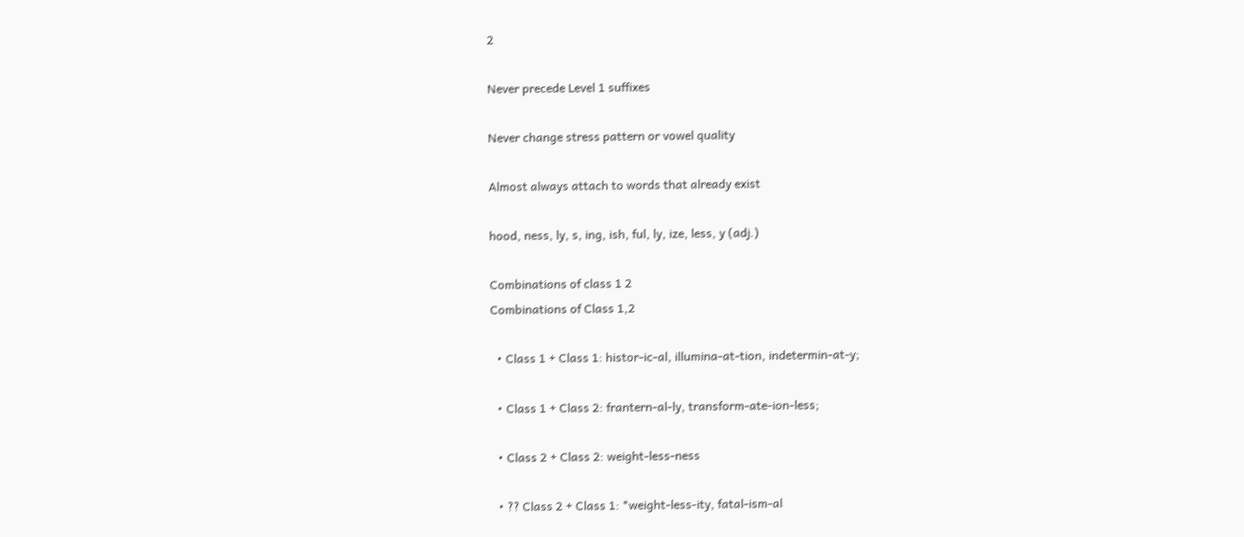2

Never precede Level 1 suffixes

Never change stress pattern or vowel quality

Almost always attach to words that already exist

hood, ness, ly, s, ing, ish, ful, ly, ize, less, y (adj.)

Combinations of class 1 2
Combinations of Class 1,2

  • Class 1 + Class 1: histor-ic-al, illumina-at-tion, indetermin-at-y;

  • Class 1 + Class 2: frantern-al-ly, transform-ate-ion-less;

  • Class 2 + Class 2: weight-less-ness

  • ?? Class 2 + Class 1: *weight-less-ity, fatal-ism-al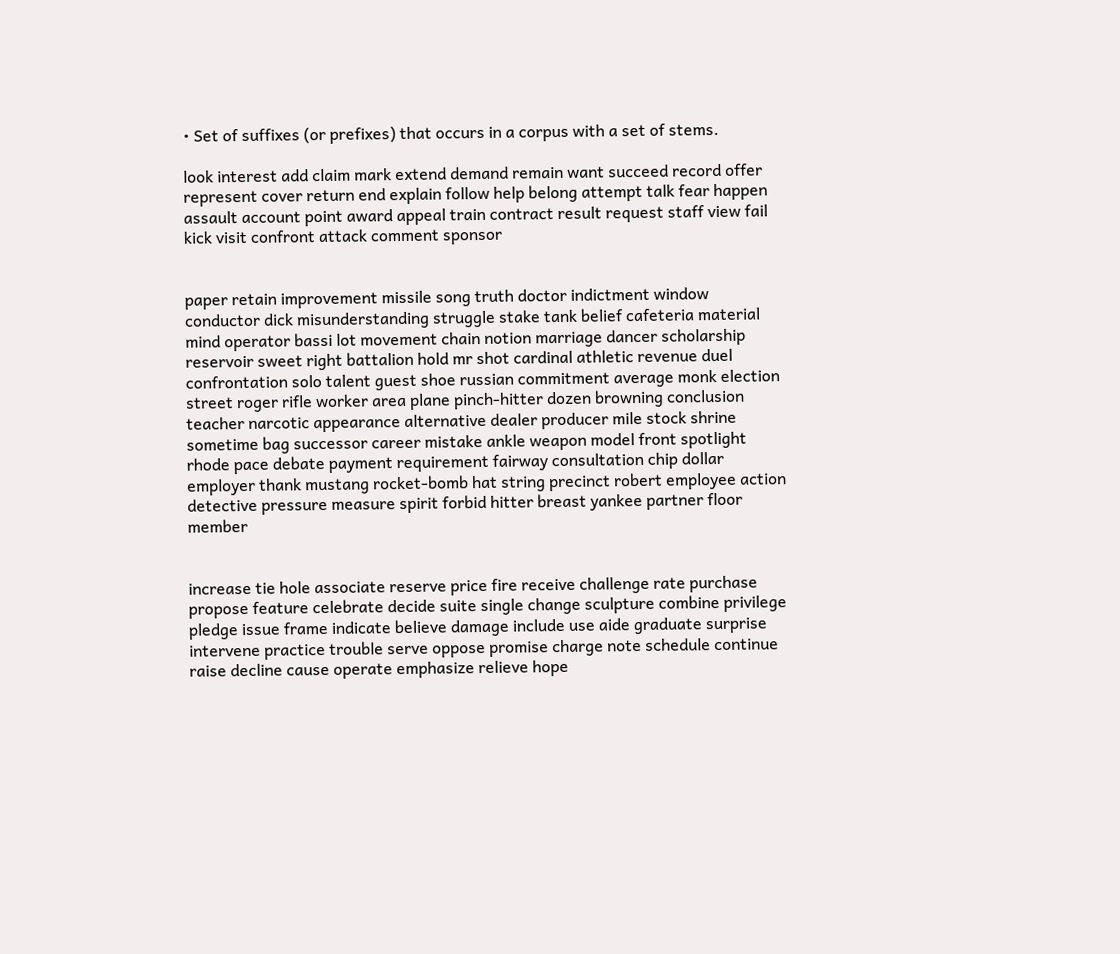• Set of suffixes (or prefixes) that occurs in a corpus with a set of stems.

look interest add claim mark extend demand remain want succeed record offer represent cover return end explain follow help belong attempt talk fear happen assault account point award appeal train contract result request staff view fail kick visit confront attack comment sponsor


paper retain improvement missile song truth doctor indictment window conductor dick misunderstanding struggle stake tank belief cafeteria material mind operator bassi lot movement chain notion marriage dancer scholarship reservoir sweet right battalion hold mr shot cardinal athletic revenue duel confrontation solo talent guest shoe russian commitment average monk election street roger rifle worker area plane pinch-hitter dozen browning conclusion teacher narcotic appearance alternative dealer producer mile stock shrine sometime bag successor career mistake ankle weapon model front spotlight rhode pace debate payment requirement fairway consultation chip dollar employer thank mustang rocket-bomb hat string precinct robert employee action detective pressure measure spirit forbid hitter breast yankee partner floor member


increase tie hole associate reserve price fire receive challenge rate purchase propose feature celebrate decide suite single change sculpture combine privilege pledge issue frame indicate believe damage include use aide graduate surprise intervene practice trouble serve oppose promise charge note schedule continue raise decline cause operate emphasize relieve hope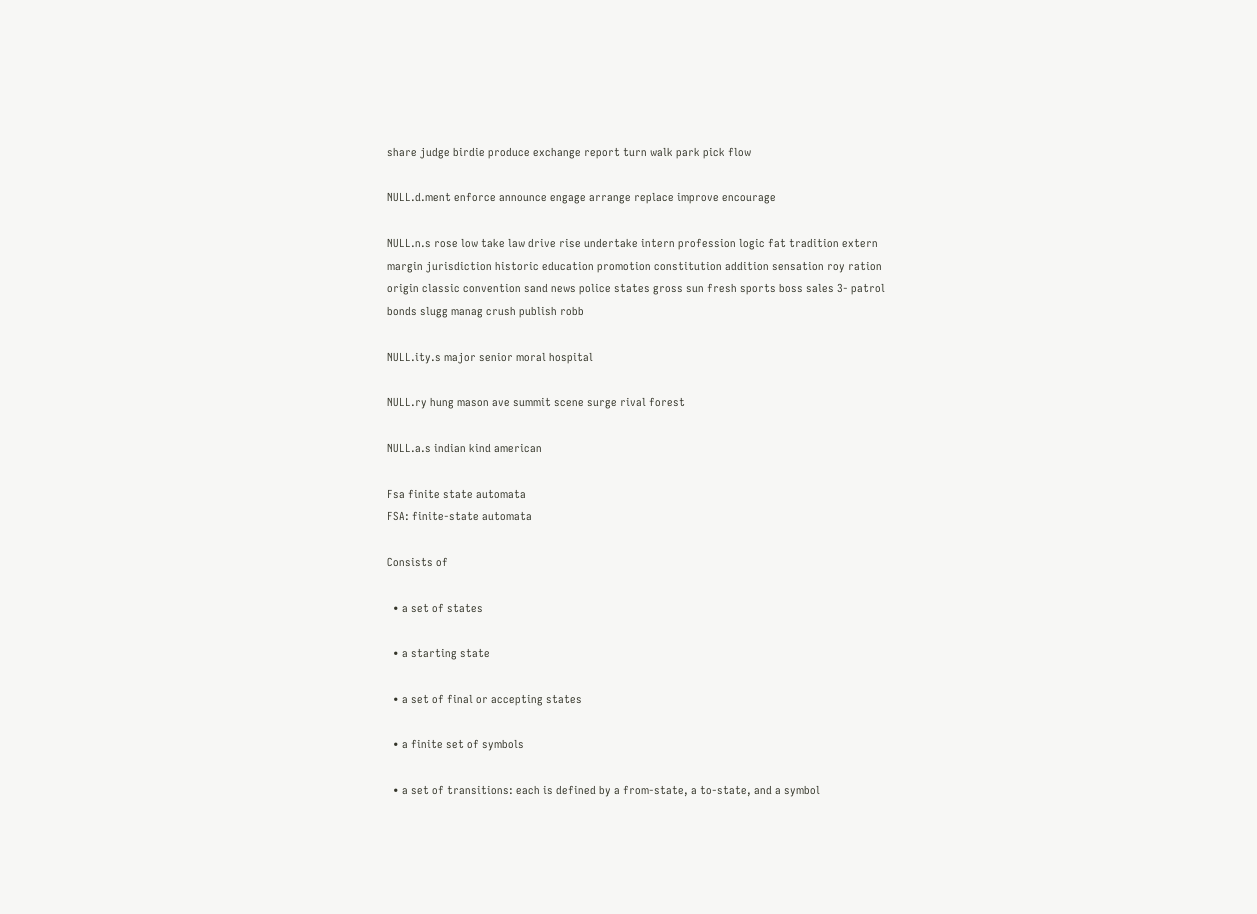share judge birdie produce exchange report turn walk park pick flow

NULL.d.ment enforce announce engage arrange replace improve encourage

NULL.n.s rose low take law drive rise undertake intern profession logic fat tradition extern margin jurisdiction historic education promotion constitution addition sensation roy ration origin classic convention sand news police states gross sun fresh sports boss sales 3- patrol bonds slugg manag crush publish robb

NULL.ity.s major senior moral hospital

NULL.ry hung mason ave summit scene surge rival forest

NULL.a.s indian kind american

Fsa finite state automata
FSA: finite-state automata

Consists of

  • a set of states

  • a starting state

  • a set of final or accepting states

  • a finite set of symbols

  • a set of transitions: each is defined by a from-state, a to-state, and a symbol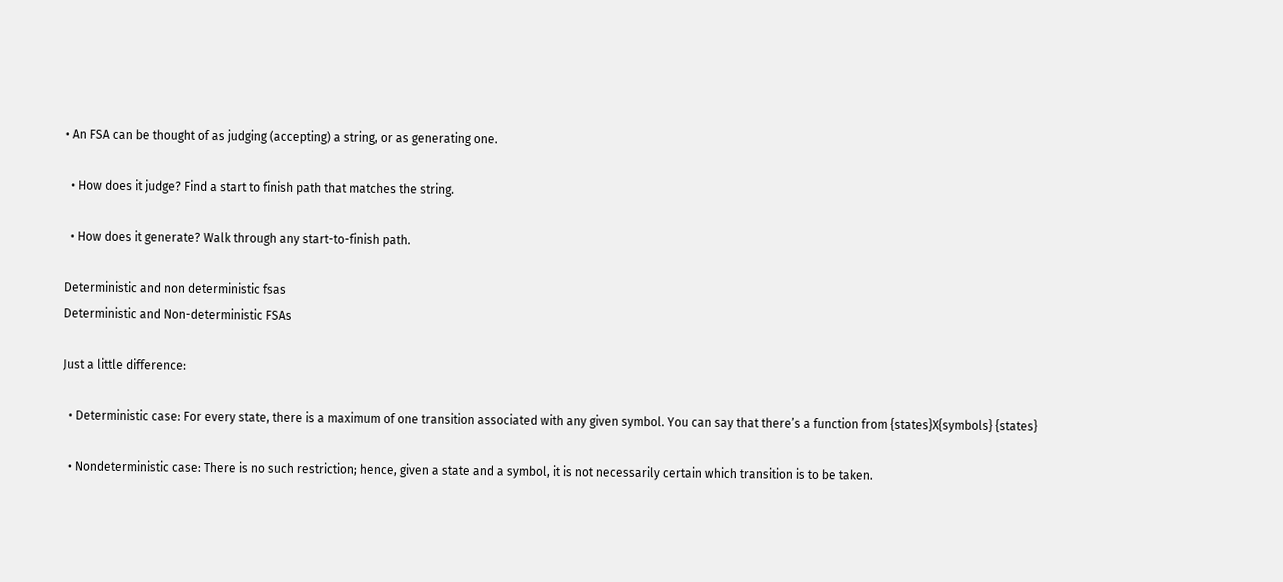• An FSA can be thought of as judging (accepting) a string, or as generating one.

  • How does it judge? Find a start to finish path that matches the string.

  • How does it generate? Walk through any start-to-finish path.

Deterministic and non deterministic fsas
Deterministic and Non-deterministic FSAs

Just a little difference:

  • Deterministic case: For every state, there is a maximum of one transition associated with any given symbol. You can say that there’s a function from {states}X{symbols} {states}

  • Nondeterministic case: There is no such restriction; hence, given a state and a symbol, it is not necessarily certain which transition is to be taken.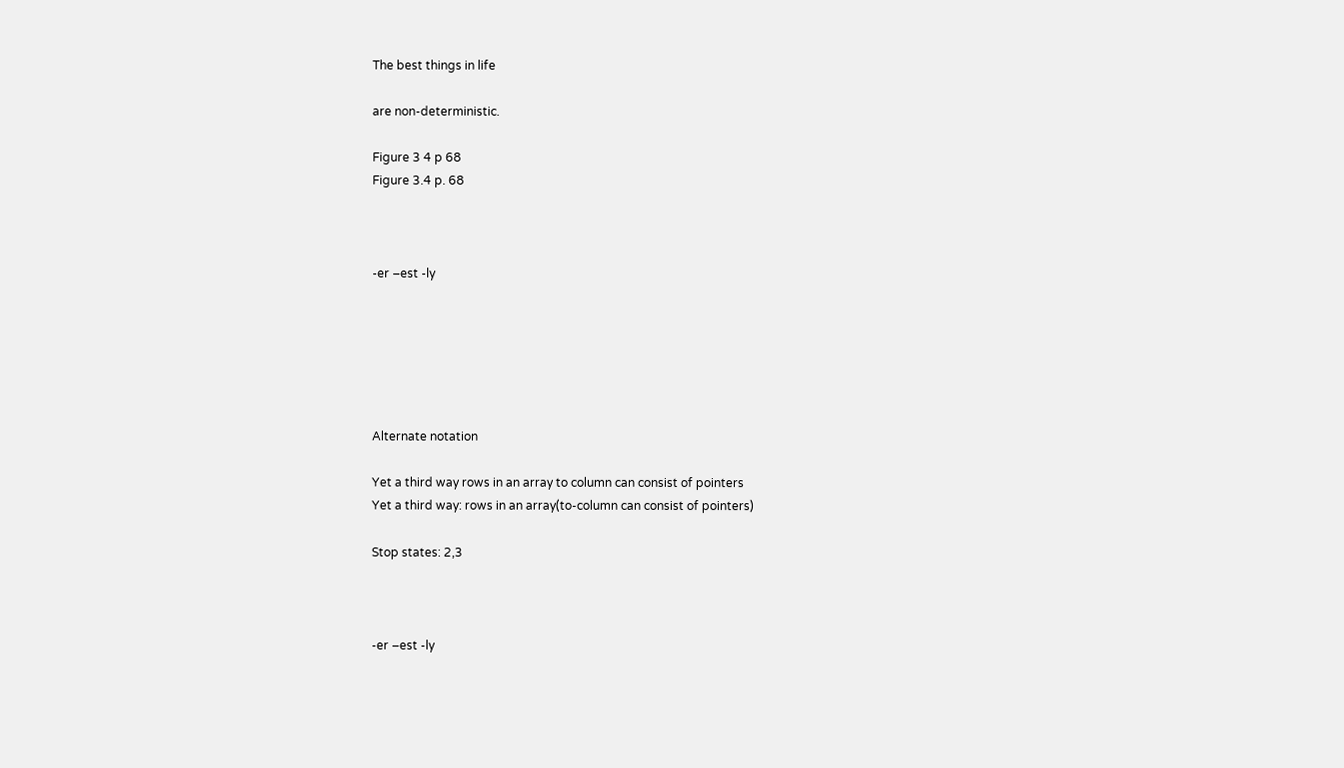The best things in life

are non-deterministic.

Figure 3 4 p 68
Figure 3.4 p. 68



-er –est -ly






Alternate notation

Yet a third way rows in an array to column can consist of pointers
Yet a third way: rows in an array(to-column can consist of pointers)

Stop states: 2,3



-er –est -ly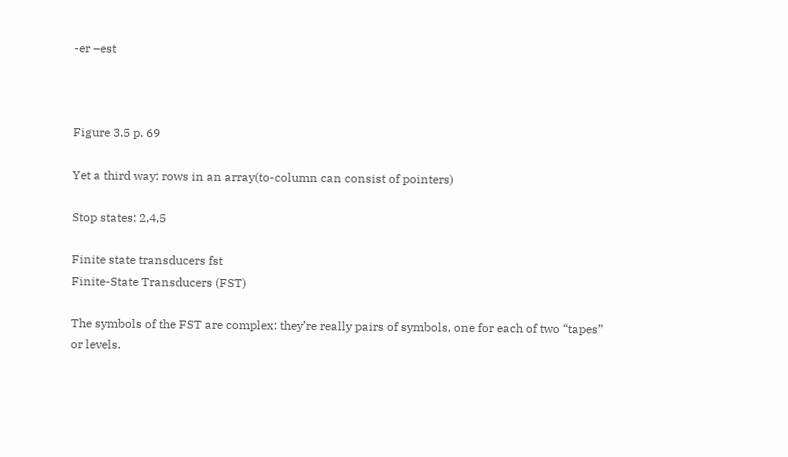-er –est



Figure 3.5 p. 69

Yet a third way: rows in an array(to-column can consist of pointers)

Stop states: 2,4,5

Finite state transducers fst
Finite-State Transducers (FST)

The symbols of the FST are complex: they’re really pairs of symbols, one for each of two “tapes” or levels.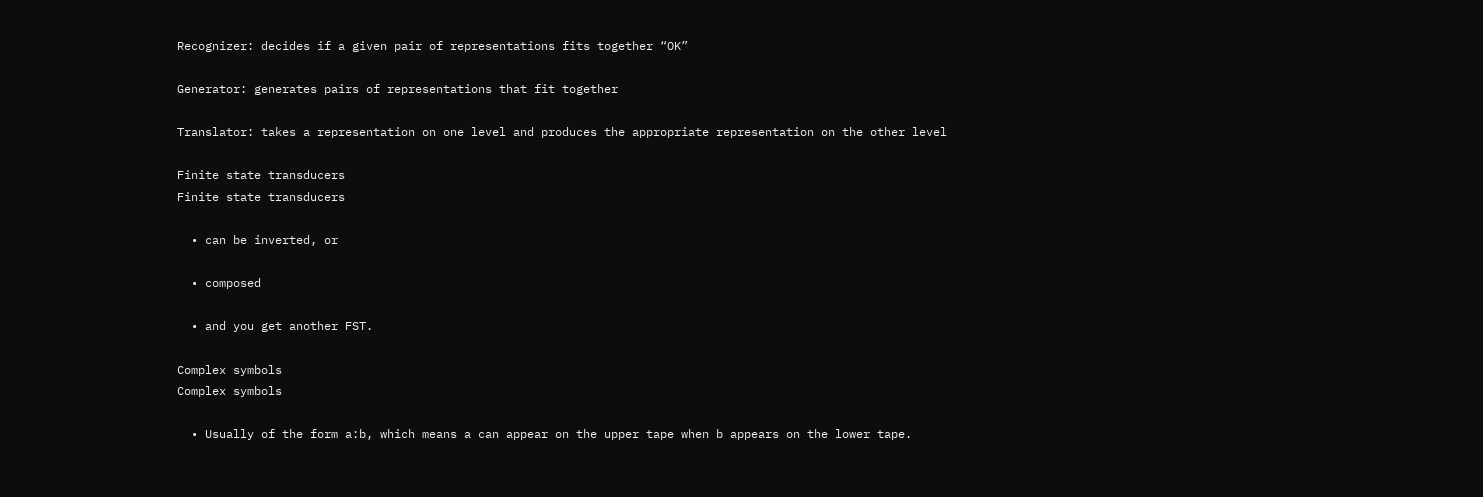Recognizer: decides if a given pair of representations fits together “OK”

Generator: generates pairs of representations that fit together

Translator: takes a representation on one level and produces the appropriate representation on the other level

Finite state transducers
Finite state transducers

  • can be inverted, or

  • composed

  • and you get another FST.

Complex symbols
Complex symbols

  • Usually of the form a:b, which means a can appear on the upper tape when b appears on the lower tape.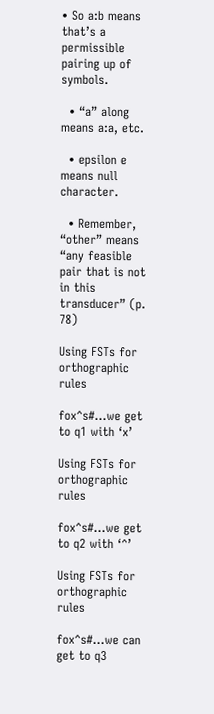• So a:b means that’s a permissible pairing up of symbols.

  • “a” along means a:a, etc.

  • epsilon e means null character.

  • Remember, “other” means “any feasible pair that is not in this transducer” (p. 78)

Using FSTs for orthographic rules

fox^s#…we get to q1 with ‘x’

Using FSTs for orthographic rules

fox^s#…we get to q2 with ‘^’

Using FSTs for orthographic rules

fox^s#…we can get to q3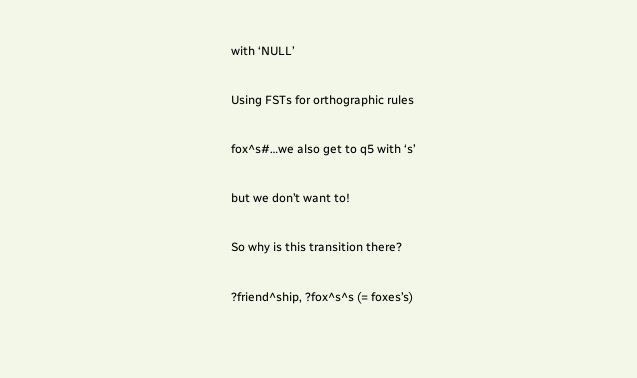with ‘NULL’

Using FSTs for orthographic rules

fox^s#…we also get to q5 with ‘s’

but we don’t want to!

So why is this transition there?

?friend^ship, ?fox^s^s (= foxes’s)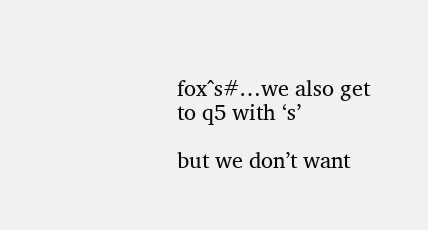fox^s#…we also get to q5 with ‘s’

but we don’t want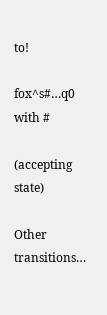to!

fox^s#…q0 with #

(accepting state)

Other transitions…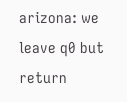arizona: we leave q0 but return